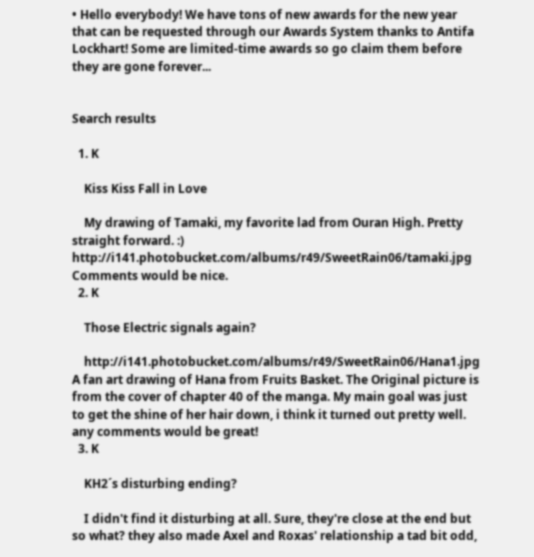• Hello everybody! We have tons of new awards for the new year that can be requested through our Awards System thanks to Antifa Lockhart! Some are limited-time awards so go claim them before they are gone forever...


Search results

  1. K

    Kiss Kiss Fall in Love

    My drawing of Tamaki, my favorite lad from Ouran High. Pretty straight forward. :) http://i141.photobucket.com/albums/r49/SweetRain06/tamaki.jpg Comments would be nice.
  2. K

    Those Electric signals again?

    http://i141.photobucket.com/albums/r49/SweetRain06/Hana1.jpg A fan art drawing of Hana from Fruits Basket. The Original picture is from the cover of chapter 40 of the manga. My main goal was just to get the shine of her hair down, i think it turned out pretty well. any comments would be great!
  3. K

    KH2´s disturbing ending?

    I didn't find it disturbing at all. Sure, they're close at the end but so what? they also made Axel and Roxas' relationship a tad bit odd,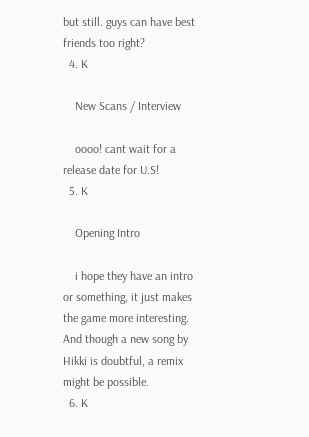but still. guys can have best friends too right?
  4. K

    New Scans / Interview

    oooo! cant wait for a release date for U.S!
  5. K

    Opening Intro

    i hope they have an intro or something, it just makes the game more interesting. And though a new song by Hikki is doubtful, a remix might be possible.
  6. K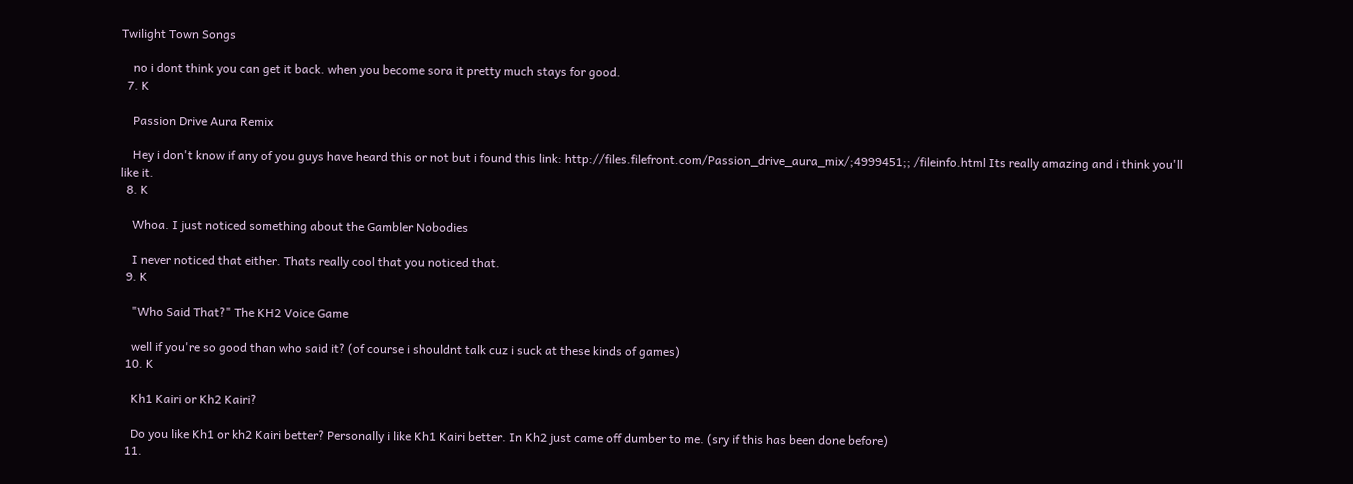Twilight Town Songs

    no i dont think you can get it back. when you become sora it pretty much stays for good.
  7. K

    Passion Drive Aura Remix

    Hey i don't know if any of you guys have heard this or not but i found this link: http://files.filefront.com/Passion_drive_aura_mix/;4999451;; /fileinfo.html Its really amazing and i think you'll like it.
  8. K

    Whoa. I just noticed something about the Gambler Nobodies

    I never noticed that either. Thats really cool that you noticed that.
  9. K

    "Who Said That?" The KH2 Voice Game

    well if you're so good than who said it? (of course i shouldnt talk cuz i suck at these kinds of games)
  10. K

    Kh1 Kairi or Kh2 Kairi?

    Do you like Kh1 or kh2 Kairi better? Personally i like Kh1 Kairi better. In Kh2 just came off dumber to me. (sry if this has been done before)
  11.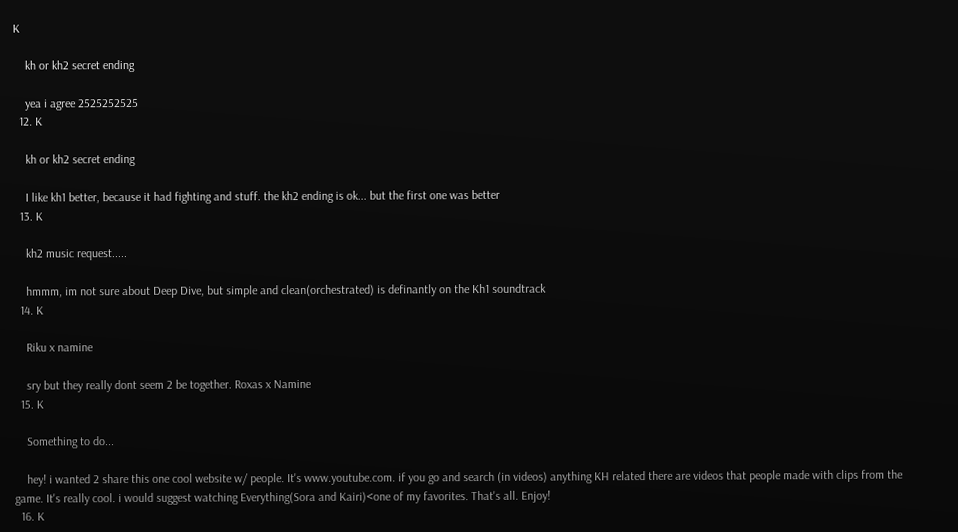K

    kh or kh2 secret ending

    yea i agree 2525252525
  12. K

    kh or kh2 secret ending

    I like kh1 better, because it had fighting and stuff. the kh2 ending is ok... but the first one was better
  13. K

    kh2 music request.....

    hmmm, im not sure about Deep Dive, but simple and clean(orchestrated) is definantly on the Kh1 soundtrack
  14. K

    Riku x namine

    sry but they really dont seem 2 be together. Roxas x Namine
  15. K

    Something to do...

    hey! i wanted 2 share this one cool website w/ people. It's www.youtube.com. if you go and search (in videos) anything KH related there are videos that people made with clips from the game. It's really cool. i would suggest watching Everything(Sora and Kairi)<one of my favorites. That's all. Enjoy!
  16. K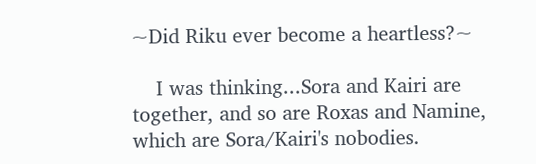~Did Riku ever become a heartless?~

    I was thinking...Sora and Kairi are together, and so are Roxas and Namine, which are Sora/Kairi's nobodies.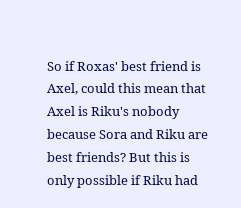So if Roxas' best friend is Axel, could this mean that Axel is Riku's nobody because Sora and Riku are best friends? But this is only possible if Riku had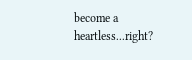become a heartless...right?